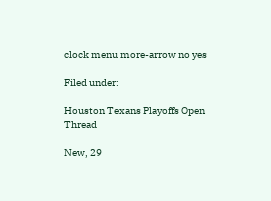clock menu more-arrow no yes

Filed under:

Houston Texans Playoffs Open Thread

New, 29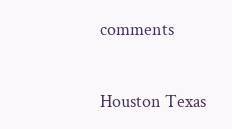comments

Houston Texas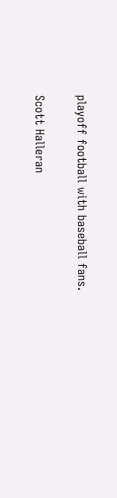playoff football with baseball fans.

Scott Halleran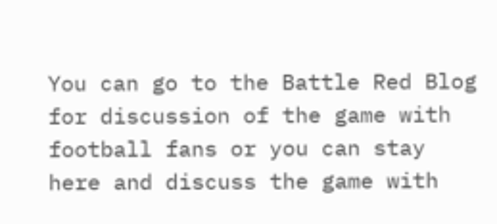You can go to the Battle Red Blog for discussion of the game with football fans or you can stay here and discuss the game with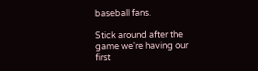baseball fans.

Stick around after the game we're having our first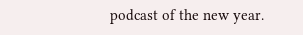podcast of the new year.